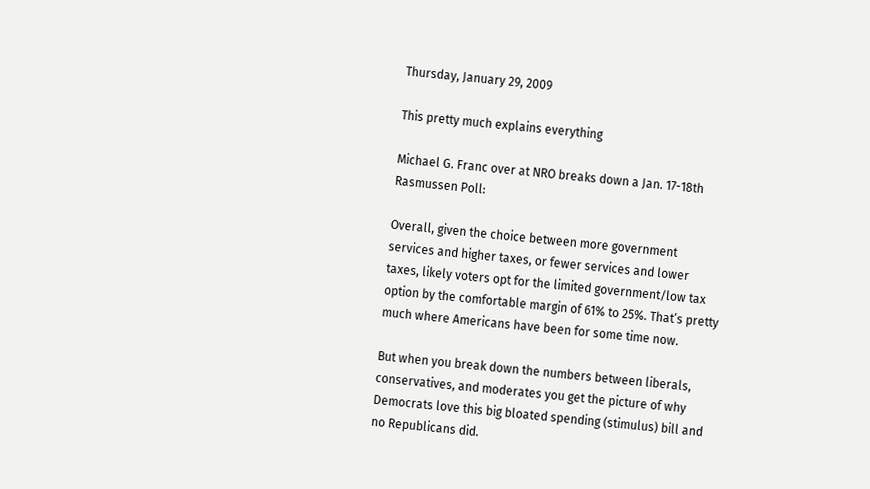Thursday, January 29, 2009

This pretty much explains everything

Michael G. Franc over at NRO breaks down a Jan. 17-18th Rasmussen Poll:

Overall, given the choice between more government services and higher taxes, or fewer services and lower taxes, likely voters opt for the limited government/low tax option by the comfortable margin of 61% to 25%. That’s pretty much where Americans have been for some time now.

But when you break down the numbers between liberals, conservatives, and moderates you get the picture of why Democrats love this big bloated spending (stimulus) bill and no Republicans did.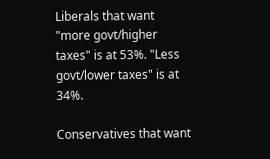Liberals that want "more govt/higher taxes" is at 53%. "Less govt/lower taxes" is at 34%.

Conservatives that want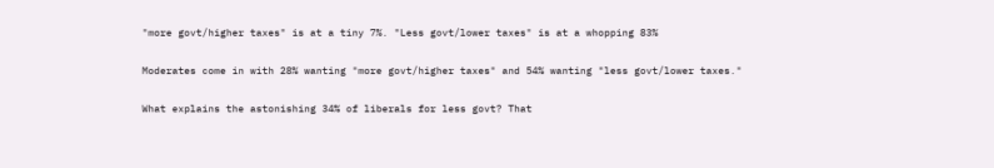"more govt/higher taxes" is at a tiny 7%. "Less govt/lower taxes" is at a whopping 83%

Moderates come in with 28% wanting "more govt/higher taxes" and 54% wanting "less govt/lower taxes."

What explains the astonishing 34% of liberals for less govt? That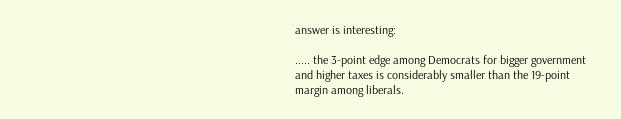answer is interesting:

..... the 3-point edge among Democrats for bigger government and higher taxes is considerably smaller than the 19-point margin among liberals.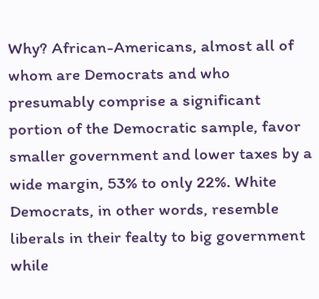Why? African-Americans, almost all of whom are Democrats and who presumably comprise a significant portion of the Democratic sample, favor smaller government and lower taxes by a wide margin, 53% to only 22%. White Democrats, in other words, resemble liberals in their fealty to big government while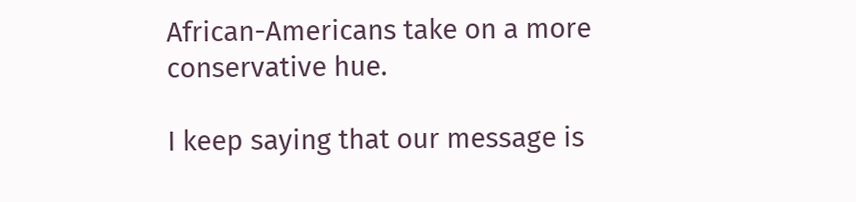African-Americans take on a more conservative hue.

I keep saying that our message is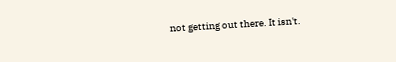not getting out there. It isn't.